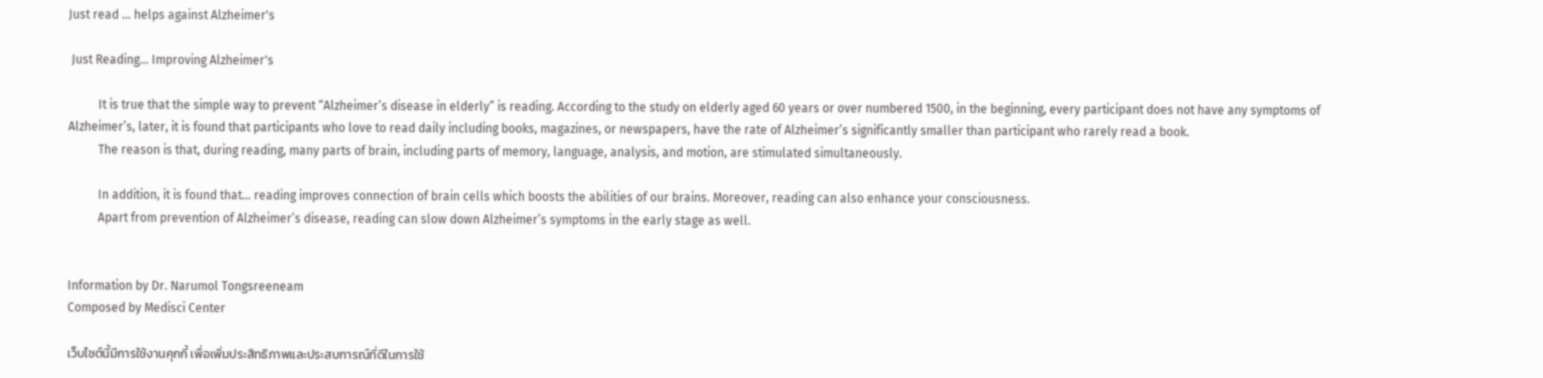Just read ... helps against Alzheimer's

 Just Reading... Improving Alzheimer's

          It is true that the simple way to prevent “Alzheimer’s disease in elderly” is reading. According to the study on elderly aged 60 years or over numbered 1500, in the beginning, every participant does not have any symptoms of Alzheimer’s, later, it is found that participants who love to read daily including books, magazines, or newspapers, have the rate of Alzheimer’s significantly smaller than participant who rarely read a book.
          The reason is that, during reading, many parts of brain, including parts of memory, language, analysis, and motion, are stimulated simultaneously.

          In addition, it is found that… reading improves connection of brain cells which boosts the abilities of our brains. Moreover, reading can also enhance your consciousness.
          Apart from prevention of Alzheimer’s disease, reading can slow down Alzheimer’s symptoms in the early stage as well.


Information by Dr. Narumol Tongsreeneam
Composed by Medisci Center

เว็บไซต์นี้มีการใช้งานคุกกี้ เพื่อเพิ่มประสิทธิภาพและประสบการณ์ที่ดีในการใช้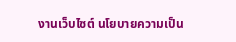งานเว็บไซต์ นโยบายความเป็น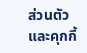ส่วนตัวและคุกกี้